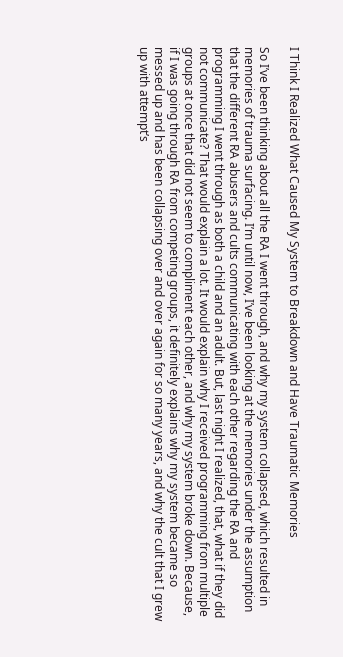I Think I Realized What Caused My System to Breakdown and Have Traumatic Memories

So I’ve been thinking about all the RA I went through, and why my system collapsed, which resulted in memories of trauma surfacing. I’m until now, I’ve been looking at the memories under the assumption that the different RA abusers and cults communicating with each other regarding the RA and programming I went through as both a child and an adult. But, last night I realized, that, what if they did not communicate? That would explain a lot. It would explain why I received programming from multiple groups at once that did not seem to compliment each other, and why my system broke down. Because, if I was going through RA from competing groups, it definitely explains why my system became so messed up and has been collapsing over and over again for so many years, and why the cult that I grew up with attempt’s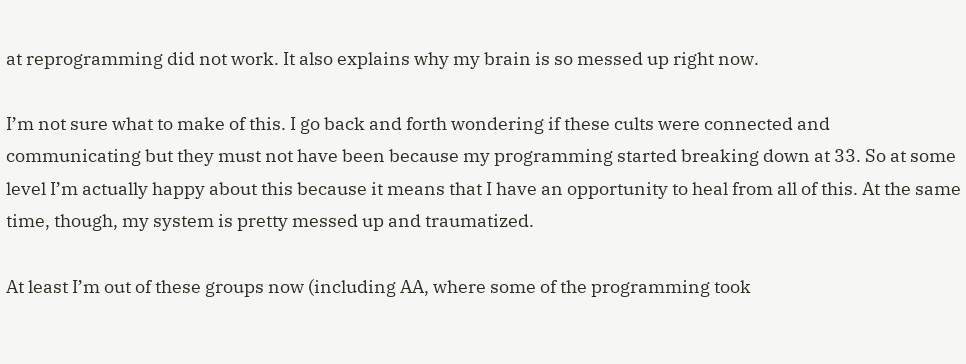at reprogramming did not work. It also explains why my brain is so messed up right now.

I’m not sure what to make of this. I go back and forth wondering if these cults were connected and communicating but they must not have been because my programming started breaking down at 33. So at some level I’m actually happy about this because it means that I have an opportunity to heal from all of this. At the same time, though, my system is pretty messed up and traumatized.

At least I’m out of these groups now (including AA, where some of the programming took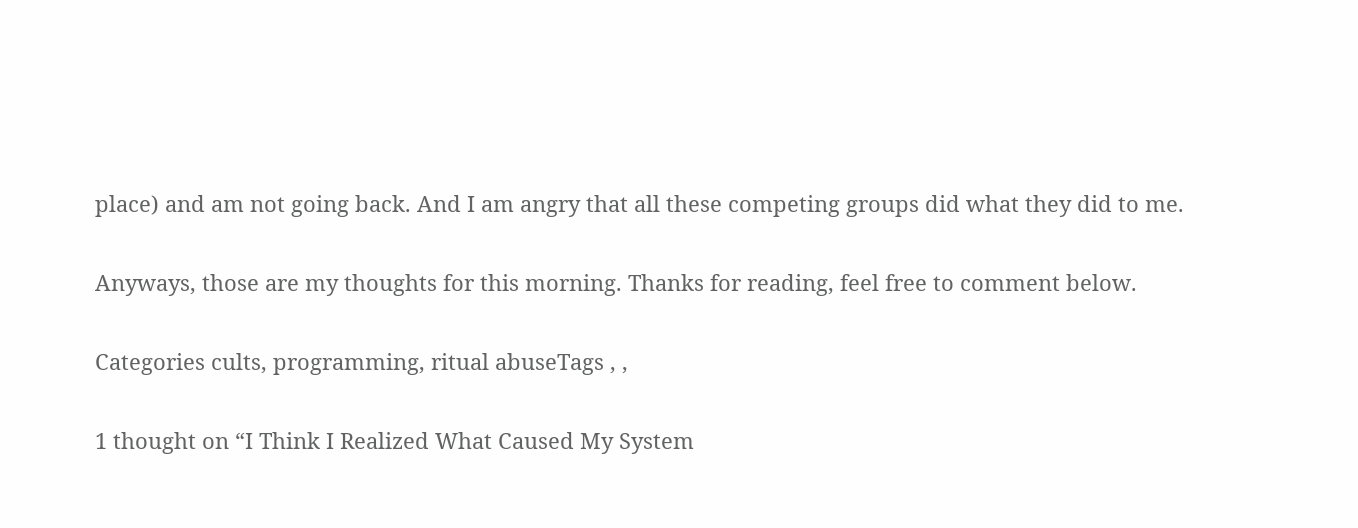place) and am not going back. And I am angry that all these competing groups did what they did to me.

Anyways, those are my thoughts for this morning. Thanks for reading, feel free to comment below.

Categories cults, programming, ritual abuseTags , ,

1 thought on “I Think I Realized What Caused My System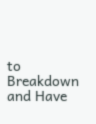to Breakdown and Have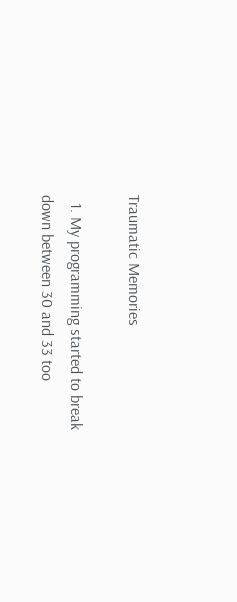Traumatic Memories

  1. My programming started to break down between 30 and 33 too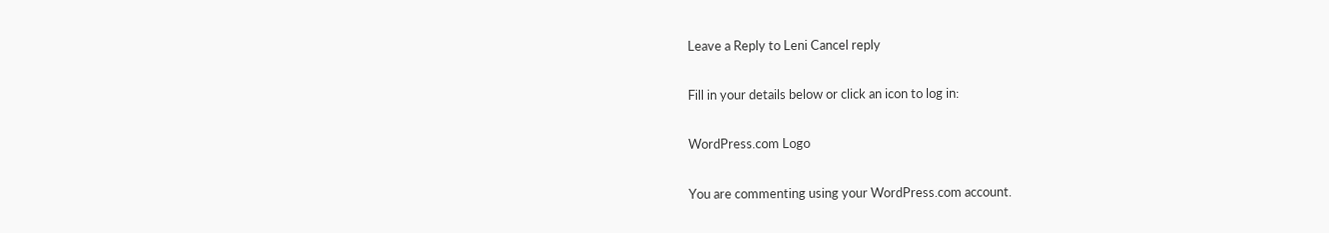Leave a Reply to Leni Cancel reply

Fill in your details below or click an icon to log in:

WordPress.com Logo

You are commenting using your WordPress.com account.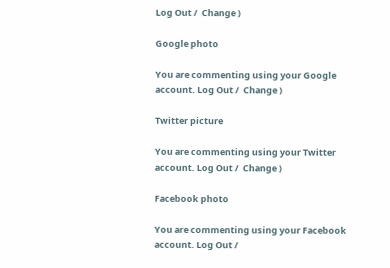Log Out /  Change )

Google photo

You are commenting using your Google account. Log Out /  Change )

Twitter picture

You are commenting using your Twitter account. Log Out /  Change )

Facebook photo

You are commenting using your Facebook account. Log Out /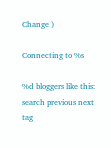Change )

Connecting to %s

%d bloggers like this:
search previous next tag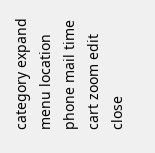category expand menu location phone mail time cart zoom edit close